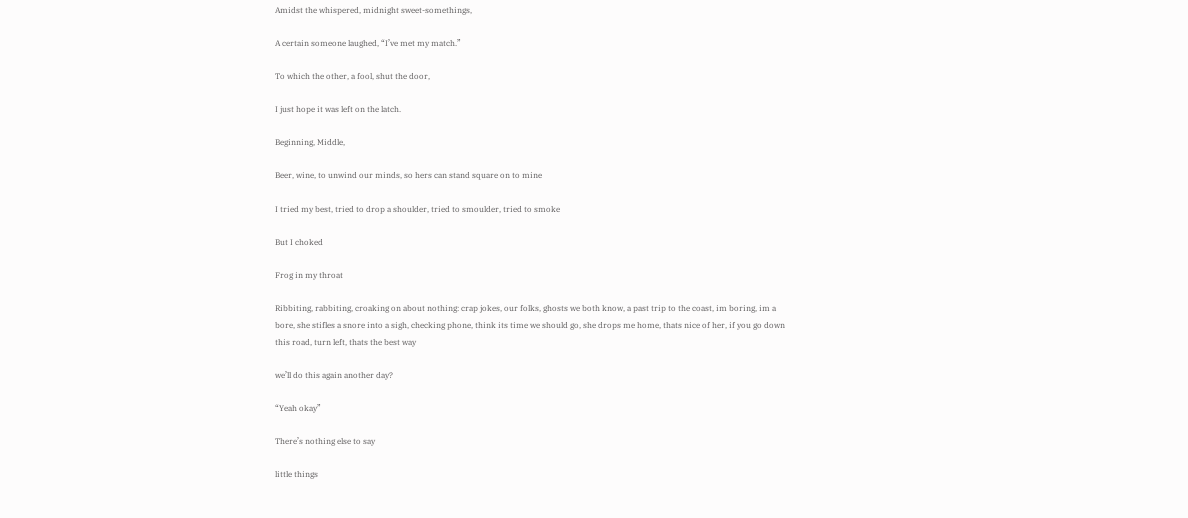Amidst the whispered, midnight sweet-somethings,

A certain someone laughed, “I’ve met my match.”

To which the other, a fool, shut the door,

I just hope it was left on the latch.

Beginning, Middle,

Beer, wine, to unwind our minds, so hers can stand square on to mine

I tried my best, tried to drop a shoulder, tried to smoulder, tried to smoke

But I choked

Frog in my throat

Ribbiting, rabbiting, croaking on about nothing: crap jokes, our folks, ghosts we both know, a past trip to the coast, im boring, im a bore, she stifles a snore into a sigh, checking phone, think its time we should go, she drops me home, thats nice of her, if you go down this road, turn left, thats the best way

we’ll do this again another day?

“Yeah okay”

There’s nothing else to say

little things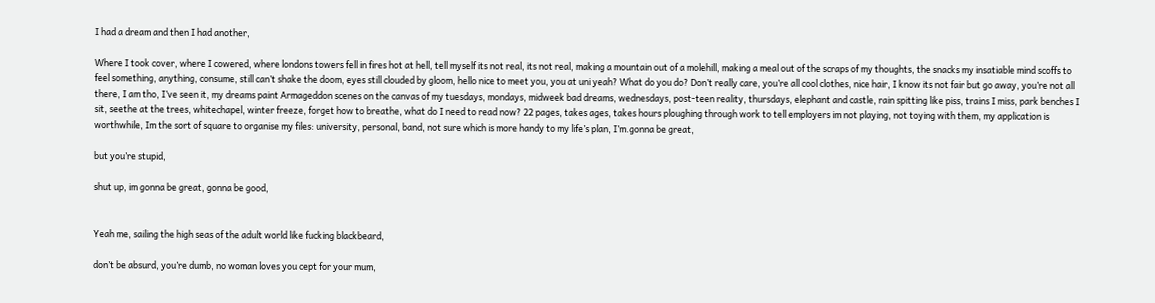I had a dream and then I had another,

Where I took cover, where I cowered, where londons towers fell in fires hot at hell, tell myself its not real, its not real, making a mountain out of a molehill, making a meal out of the scraps of my thoughts, the snacks my insatiable mind scoffs to feel something, anything, consume, still can’t shake the doom, eyes still clouded by gloom, hello nice to meet you, you at uni yeah? What do you do? Don’t really care, you’re all cool clothes, nice hair, I know its not fair but go away, you’re not all there, I am tho, I’ve seen it, my dreams paint Armageddon scenes on the canvas of my tuesdays, mondays, midweek bad dreams, wednesdays, post-teen reality, thursdays, elephant and castle, rain spitting like piss, trains I miss, park benches I sit, seethe at the trees, whitechapel, winter freeze, forget how to breathe, what do I need to read now? 22 pages, takes ages, takes hours ploughing through work to tell employers im not playing, not toying with them, my application is worthwhile, Im the sort of square to organise my files: university, personal, band, not sure which is more handy to my life’s plan, I’m.gonna be great,

but you’re stupid,

shut up, im gonna be great, gonna be good,


Yeah me, sailing the high seas of the adult world like fucking blackbeard,

don’t be absurd, you’re dumb, no woman loves you cept for your mum,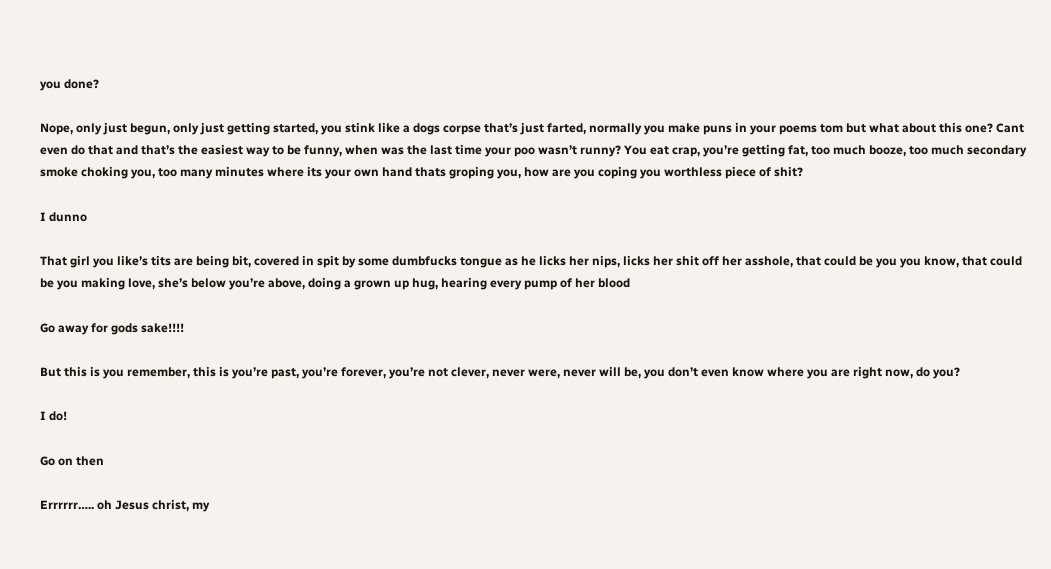you done?

Nope, only just begun, only just getting started, you stink like a dogs corpse that’s just farted, normally you make puns in your poems tom but what about this one? Cant even do that and that’s the easiest way to be funny, when was the last time your poo wasn’t runny? You eat crap, you’re getting fat, too much booze, too much secondary smoke choking you, too many minutes where its your own hand thats groping you, how are you coping you worthless piece of shit?

I dunno

That girl you like’s tits are being bit, covered in spit by some dumbfucks tongue as he licks her nips, licks her shit off her asshole, that could be you you know, that could be you making love, she’s below you’re above, doing a grown up hug, hearing every pump of her blood

Go away for gods sake!!!!

But this is you remember, this is you’re past, you’re forever, you’re not clever, never were, never will be, you don’t even know where you are right now, do you?

I do!

Go on then

Errrrrr….. oh Jesus christ, my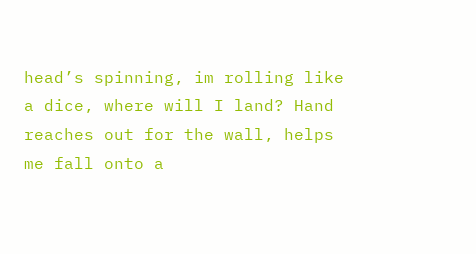head’s spinning, im rolling like a dice, where will I land? Hand reaches out for the wall, helps me fall onto a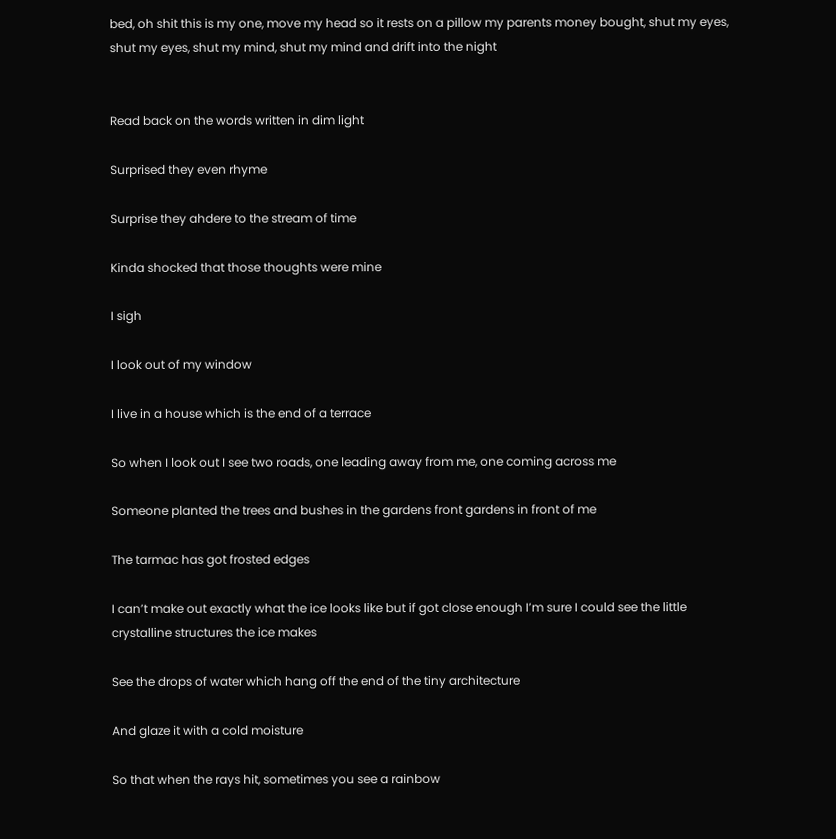bed, oh shit this is my one, move my head so it rests on a pillow my parents money bought, shut my eyes, shut my eyes, shut my mind, shut my mind and drift into the night


Read back on the words written in dim light

Surprised they even rhyme

Surprise they ahdere to the stream of time

Kinda shocked that those thoughts were mine

I sigh

I look out of my window

I live in a house which is the end of a terrace

So when I look out I see two roads, one leading away from me, one coming across me

Someone planted the trees and bushes in the gardens front gardens in front of me

The tarmac has got frosted edges

I can’t make out exactly what the ice looks like but if got close enough I’m sure I could see the little crystalline structures the ice makes

See the drops of water which hang off the end of the tiny architecture

And glaze it with a cold moisture

So that when the rays hit, sometimes you see a rainbow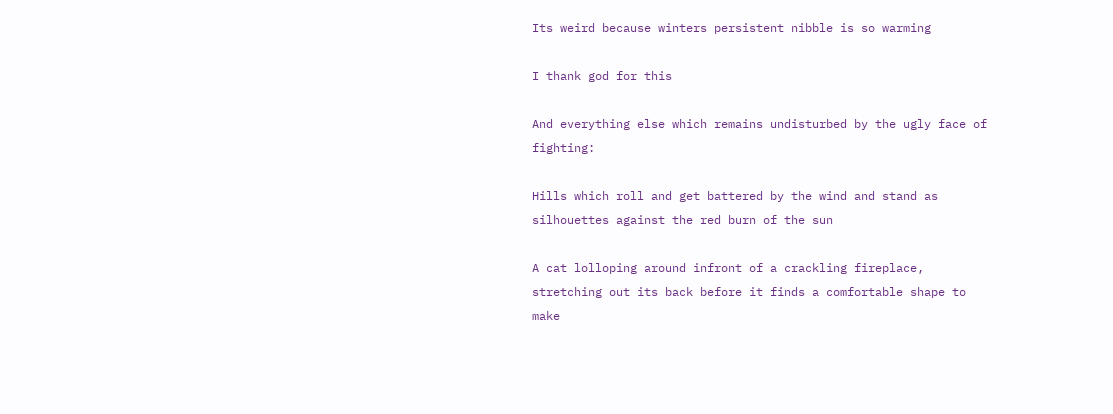Its weird because winters persistent nibble is so warming

I thank god for this

And everything else which remains undisturbed by the ugly face of fighting:

Hills which roll and get battered by the wind and stand as silhouettes against the red burn of the sun

A cat lolloping around infront of a crackling fireplace, stretching out its back before it finds a comfortable shape to make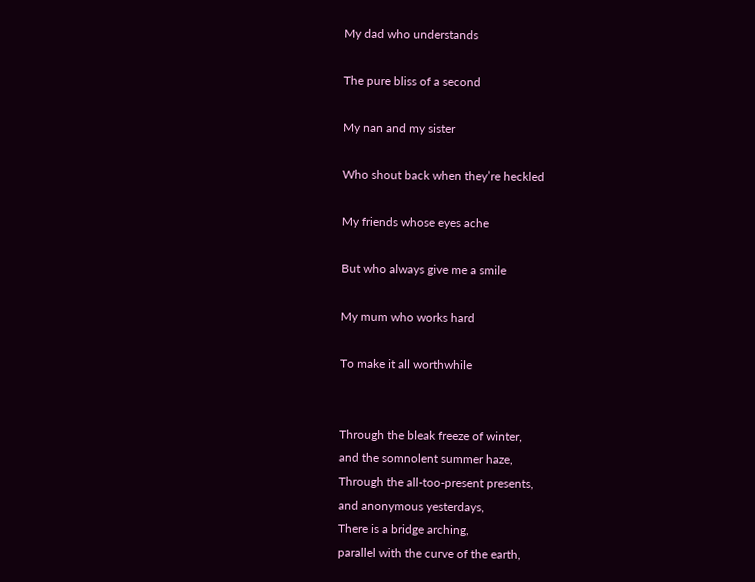My dad who understands

The pure bliss of a second

My nan and my sister

Who shout back when they’re heckled

My friends whose eyes ache

But who always give me a smile

My mum who works hard

To make it all worthwhile


Through the bleak freeze of winter,
and the somnolent summer haze,
Through the all-too-present presents,
and anonymous yesterdays,
There is a bridge arching,
parallel with the curve of the earth,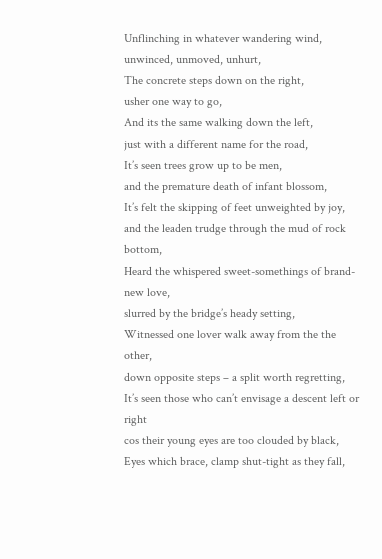Unflinching in whatever wandering wind,
unwinced, unmoved, unhurt,
The concrete steps down on the right,
usher one way to go,
And its the same walking down the left,
just with a different name for the road,
It’s seen trees grow up to be men,
and the premature death of infant blossom,
It’s felt the skipping of feet unweighted by joy,
and the leaden trudge through the mud of rock bottom,
Heard the whispered sweet-somethings of brand-new love,
slurred by the bridge’s heady setting,
Witnessed one lover walk away from the the other,
down opposite steps – a split worth regretting,
It’s seen those who can’t envisage a descent left or right
cos their young eyes are too clouded by black,
Eyes which brace, clamp shut-tight as they fall,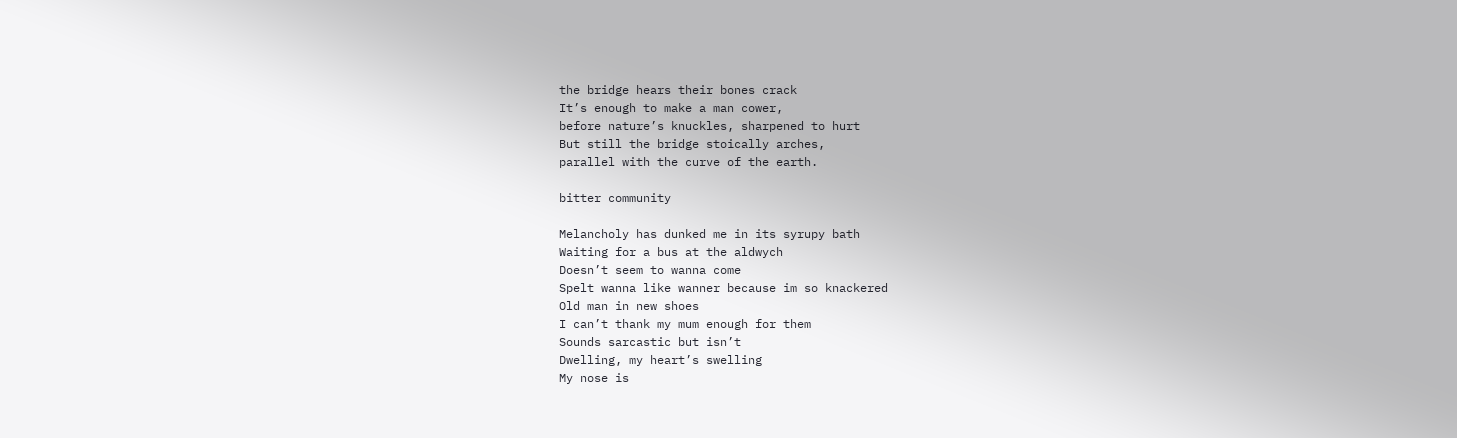the bridge hears their bones crack
It’s enough to make a man cower,
before nature’s knuckles, sharpened to hurt
But still the bridge stoically arches,
parallel with the curve of the earth.

bitter community

Melancholy has dunked me in its syrupy bath
Waiting for a bus at the aldwych
Doesn’t seem to wanna come
Spelt wanna like wanner because im so knackered
Old man in new shoes
I can’t thank my mum enough for them
Sounds sarcastic but isn’t
Dwelling, my heart’s swelling
My nose is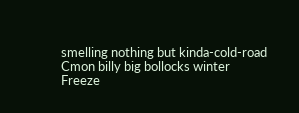smelling nothing but kinda-cold-road
Cmon billy big bollocks winter
Freeze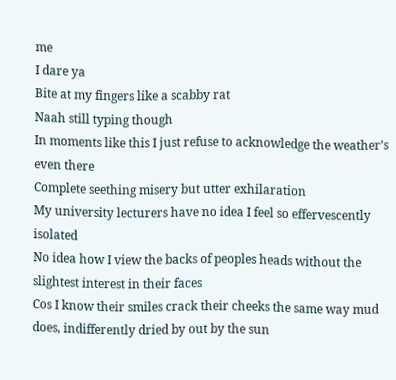me
I dare ya
Bite at my fingers like a scabby rat
Naah still typing though
In moments like this I just refuse to acknowledge the weather’s even there
Complete seething misery but utter exhilaration
My university lecturers have no idea I feel so effervescently isolated
No idea how I view the backs of peoples heads without the slightest interest in their faces
Cos I know their smiles crack their cheeks the same way mud does, indifferently dried by out by the sun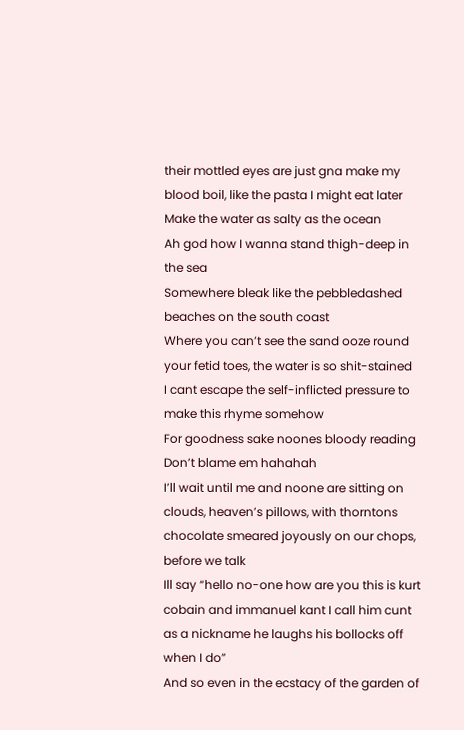their mottled eyes are just gna make my blood boil, like the pasta I might eat later
Make the water as salty as the ocean
Ah god how I wanna stand thigh-deep in the sea
Somewhere bleak like the pebbledashed beaches on the south coast
Where you can’t see the sand ooze round your fetid toes, the water is so shit-stained
I cant escape the self-inflicted pressure to make this rhyme somehow
For goodness sake noones bloody reading
Don’t blame em hahahah
I’ll wait until me and noone are sitting on clouds, heaven’s pillows, with thorntons chocolate smeared joyously on our chops, before we talk
Ill say “hello no-one how are you this is kurt cobain and immanuel kant I call him cunt as a nickname he laughs his bollocks off when I do”
And so even in the ecstacy of the garden of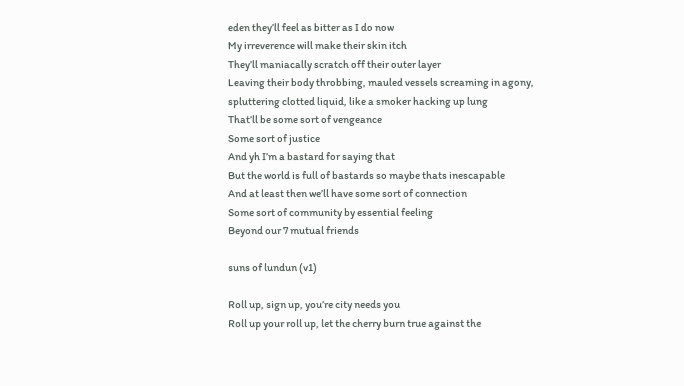eden they’ll feel as bitter as I do now
My irreverence will make their skin itch
They’ll maniacally scratch off their outer layer
Leaving their body throbbing, mauled vessels screaming in agony, spluttering clotted liquid, like a smoker hacking up lung
That’ll be some sort of vengeance
Some sort of justice
And yh I’m a bastard for saying that
But the world is full of bastards so maybe thats inescapable
And at least then we’ll have some sort of connection
Some sort of community by essential feeling
Beyond our 7 mutual friends

suns of lundun (v1)

Roll up, sign up, you’re city needs you
Roll up your roll up, let the cherry burn true against the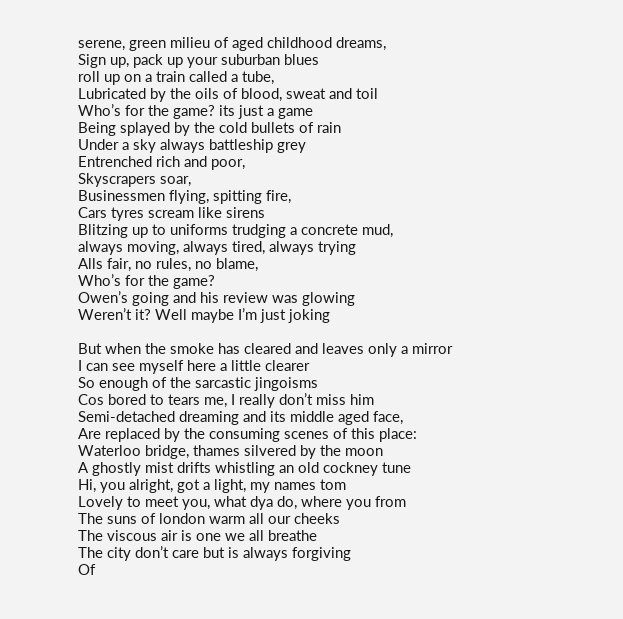serene, green milieu of aged childhood dreams,
Sign up, pack up your suburban blues
roll up on a train called a tube,
Lubricated by the oils of blood, sweat and toil
Who’s for the game? its just a game
Being splayed by the cold bullets of rain
Under a sky always battleship grey
Entrenched rich and poor,
Skyscrapers soar,
Businessmen flying, spitting fire,
Cars tyres scream like sirens
Blitzing up to uniforms trudging a concrete mud,
always moving, always tired, always trying
Alls fair, no rules, no blame,
Who’s for the game?
Owen’s going and his review was glowing
Weren’t it? Well maybe I’m just joking

But when the smoke has cleared and leaves only a mirror
I can see myself here a little clearer
So enough of the sarcastic jingoisms
Cos bored to tears me, I really don’t miss him
Semi-detached dreaming and its middle aged face,
Are replaced by the consuming scenes of this place:
Waterloo bridge, thames silvered by the moon
A ghostly mist drifts whistling an old cockney tune
Hi, you alright, got a light, my names tom
Lovely to meet you, what dya do, where you from
The suns of london warm all our cheeks
The viscous air is one we all breathe
The city don’t care but is always forgiving
Of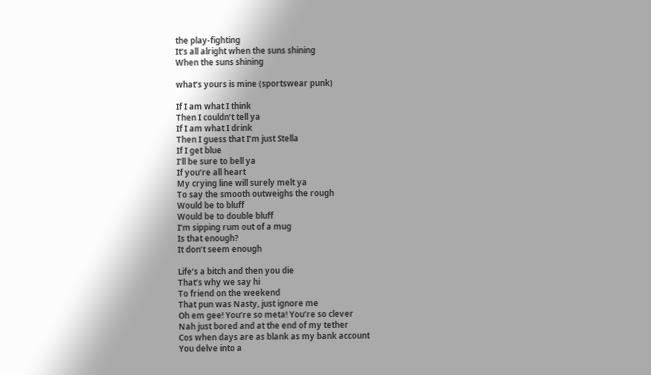the play-fighting
It’s all alright when the suns shining
When the suns shining

what’s yours is mine (sportswear punk)

If I am what I think
Then I couldn’t tell ya
If I am what I drink
Then I guess that I’m just Stella
If I get blue
I’ll be sure to bell ya
If you’re all heart
My crying line will surely melt ya
To say the smooth outweighs the rough
Would be to bluff
Would be to double bluff
I’m sipping rum out of a mug
Is that enough?
It don’t seem enough

Life’s a bitch and then you die
That’s why we say hi
To friend on the weekend
That pun was Nasty, just ignore me
Oh em gee! You’re so meta! You’re so clever
Nah just bored and at the end of my tether
Cos when days are as blank as my bank account
You delve into a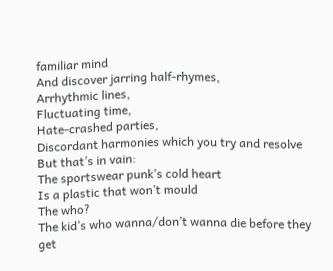familiar mind
And discover jarring half-rhymes,
Arrhythmic lines,
Fluctuating time,
Hate-crashed parties,
Discordant harmonies which you try and resolve
But that’s in vain:
The sportswear punk’s cold heart
Is a plastic that won’t mould
The who?
The kid’s who wanna/don’t wanna die before they get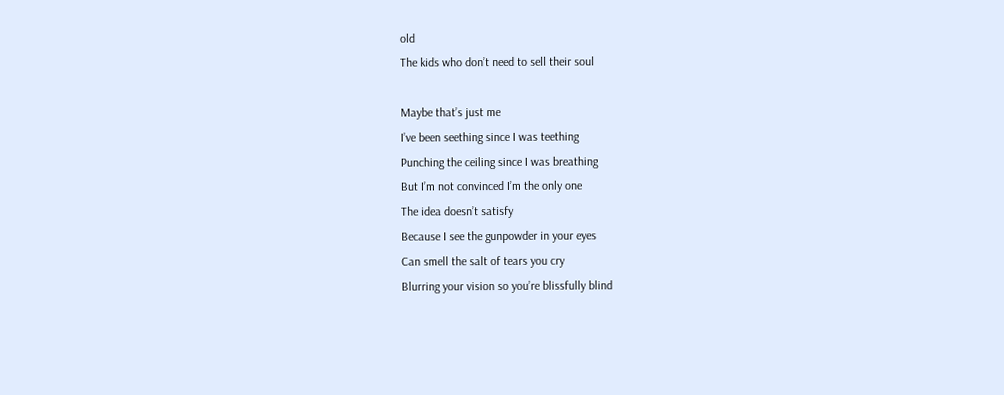old
The kids who don’t need to sell their soul

Maybe that’s just me
I’ve been seething since I was teething
Punching the ceiling since I was breathing
But I’m not convinced I’m the only one
The idea doesn’t satisfy
Because I see the gunpowder in your eyes
Can smell the salt of tears you cry
Blurring your vision so you’re blissfully blind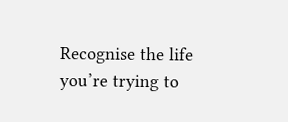Recognise the life you’re trying to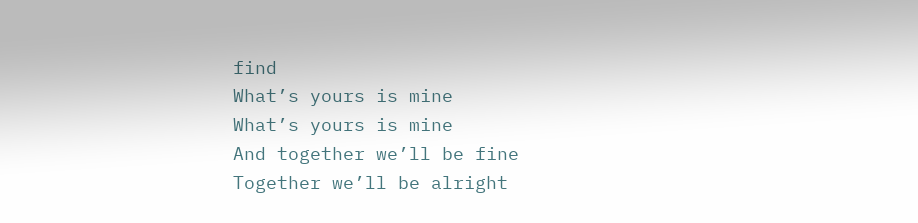find
What’s yours is mine
What’s yours is mine
And together we’ll be fine
Together we’ll be alright